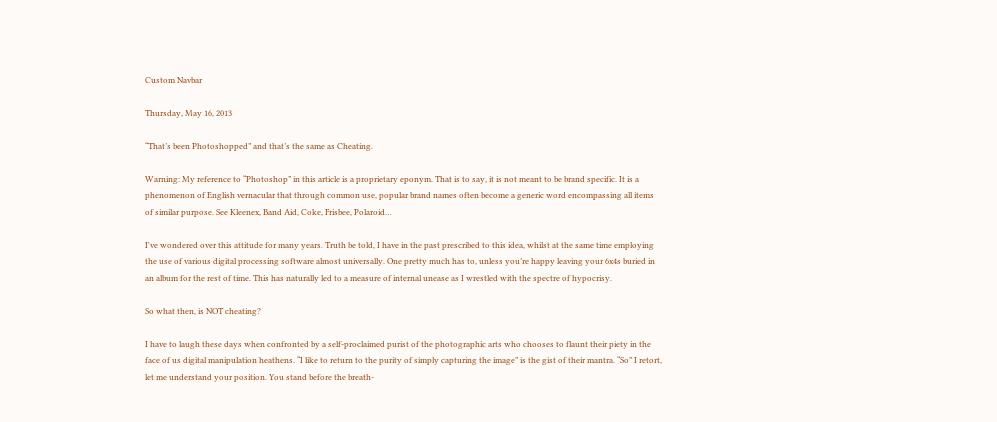Custom Navbar

Thursday, May 16, 2013

“That’s been Photoshopped” and that’s the same as Cheating.

Warning: My reference to “Photoshop” in this article is a proprietary eponym. That is to say, it is not meant to be brand specific. It is a phenomenon of English vernacular that through common use, popular brand names often become a generic word encompassing all items of similar purpose. See Kleenex, Band Aid, Coke, Frisbee, Polaroid…

I've wondered over this attitude for many years. Truth be told, I have in the past prescribed to this idea, whilst at the same time employing the use of various digital processing software almost universally. One pretty much has to, unless you’re happy leaving your 6x4s buried in an album for the rest of time. This has naturally led to a measure of internal unease as I wrestled with the spectre of hypocrisy.

So what then, is NOT cheating?

I have to laugh these days when confronted by a self-proclaimed purist of the photographic arts who chooses to flaunt their piety in the face of us digital manipulation heathens. “I like to return to the purity of simply capturing the image” is the gist of their mantra. “So” I retort, let me understand your position. You stand before the breath-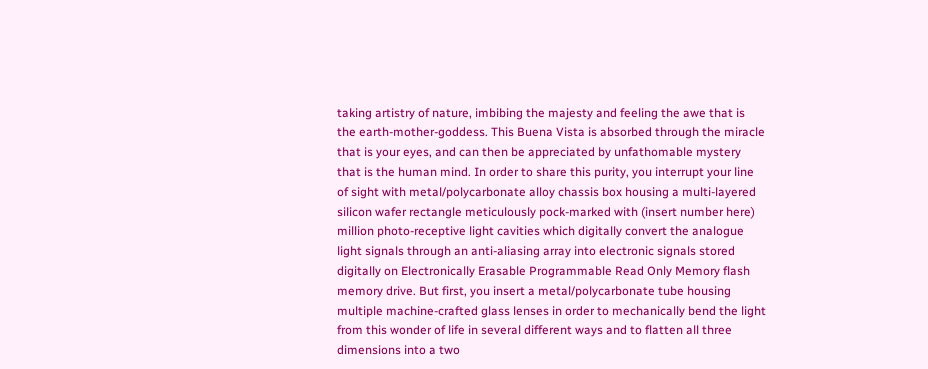taking artistry of nature, imbibing the majesty and feeling the awe that is the earth-mother-goddess. This Buena Vista is absorbed through the miracle that is your eyes, and can then be appreciated by unfathomable mystery that is the human mind. In order to share this purity, you interrupt your line of sight with metal/polycarbonate alloy chassis box housing a multi-layered silicon wafer rectangle meticulously pock-marked with (insert number here) million photo-receptive light cavities which digitally convert the analogue light signals through an anti-aliasing array into electronic signals stored digitally on Electronically Erasable Programmable Read Only Memory flash memory drive. But first, you insert a metal/polycarbonate tube housing multiple machine-crafted glass lenses in order to mechanically bend the light from this wonder of life in several different ways and to flatten all three dimensions into a two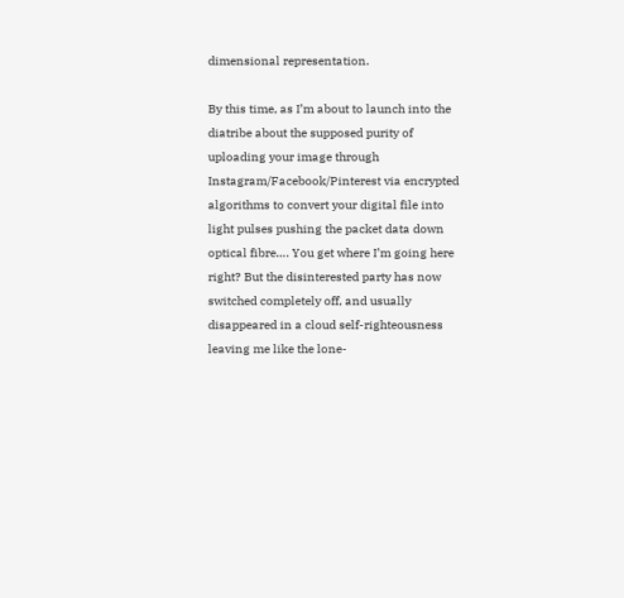dimensional representation.

By this time, as I’m about to launch into the diatribe about the supposed purity of uploading your image through Instagram/Facebook/Pinterest via encrypted algorithms to convert your digital file into light pulses pushing the packet data down optical fibre…. You get where I’m going here right? But the disinterested party has now switched completely off, and usually disappeared in a cloud self-righteousness leaving me like the lone-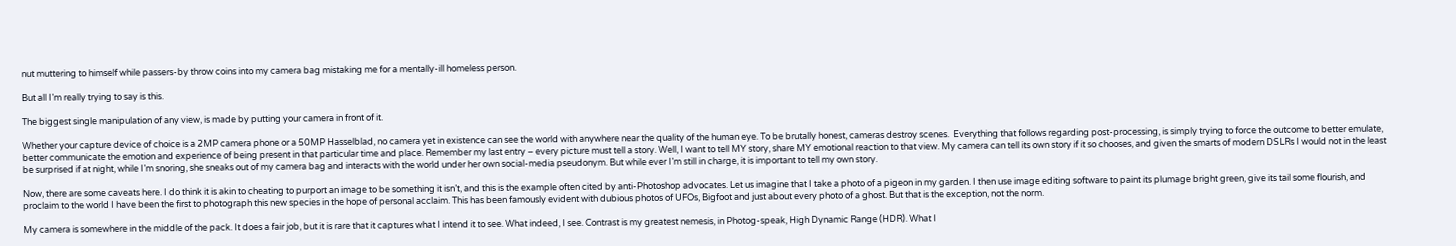nut muttering to himself while passers-by throw coins into my camera bag mistaking me for a mentally-ill homeless person.

But all I’m really trying to say is this.

The biggest single manipulation of any view, is made by putting your camera in front of it.

Whether your capture device of choice is a 2MP camera phone or a 50MP Hasselblad, no camera yet in existence can see the world with anywhere near the quality of the human eye. To be brutally honest, cameras destroy scenes.  Everything that follows regarding post-processing, is simply trying to force the outcome to better emulate, better communicate the emotion and experience of being present in that particular time and place. Remember my last entry – every picture must tell a story. Well, I want to tell MY story, share MY emotional reaction to that view. My camera can tell its own story if it so chooses, and given the smarts of modern DSLRs I would not in the least be surprised if at night, while I’m snoring, she sneaks out of my camera bag and interacts with the world under her own social-media pseudonym. But while ever I’m still in charge, it is important to tell my own story.

Now, there are some caveats here. I do think it is akin to cheating to purport an image to be something it isn’t, and this is the example often cited by anti-Photoshop advocates. Let us imagine that I take a photo of a pigeon in my garden. I then use image editing software to paint its plumage bright green, give its tail some flourish, and proclaim to the world I have been the first to photograph this new species in the hope of personal acclaim. This has been famously evident with dubious photos of UFOs, Bigfoot and just about every photo of a ghost. But that is the exception, not the norm.

My camera is somewhere in the middle of the pack. It does a fair job, but it is rare that it captures what I intend it to see. What indeed, I see. Contrast is my greatest nemesis, in Photog-speak, High Dynamic Range (HDR). What I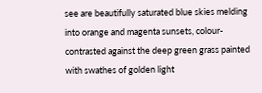see are beautifully saturated blue skies melding into orange and magenta sunsets, colour-contrasted against the deep green grass painted with swathes of golden light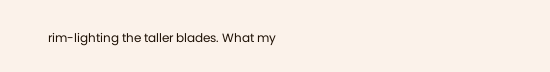rim-lighting the taller blades. What my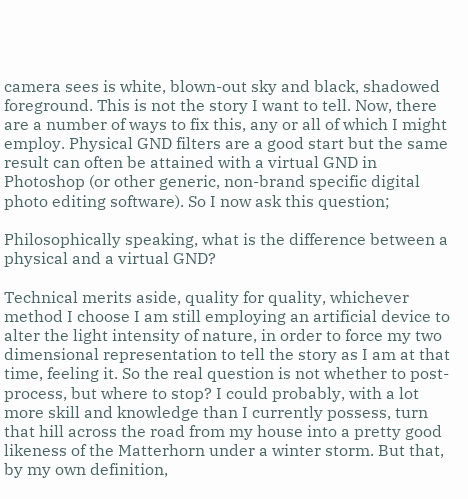camera sees is white, blown-out sky and black, shadowed foreground. This is not the story I want to tell. Now, there are a number of ways to fix this, any or all of which I might employ. Physical GND filters are a good start but the same result can often be attained with a virtual GND in Photoshop (or other generic, non-brand specific digital photo editing software). So I now ask this question;

Philosophically speaking, what is the difference between a physical and a virtual GND?

Technical merits aside, quality for quality, whichever method I choose I am still employing an artificial device to alter the light intensity of nature, in order to force my two dimensional representation to tell the story as I am at that time, feeling it. So the real question is not whether to post-process, but where to stop? I could probably, with a lot more skill and knowledge than I currently possess, turn that hill across the road from my house into a pretty good likeness of the Matterhorn under a winter storm. But that, by my own definition,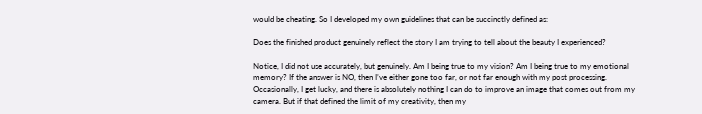would be cheating. So I developed my own guidelines that can be succinctly defined as:

Does the finished product genuinely reflect the story I am trying to tell about the beauty I experienced?

Notice, I did not use accurately, but genuinely. Am I being true to my vision? Am I being true to my emotional memory? If the answer is NO, then I’ve either gone too far, or not far enough with my post processing. Occasionally, I get lucky, and there is absolutely nothing I can do to improve an image that comes out from my camera. But if that defined the limit of my creativity, then my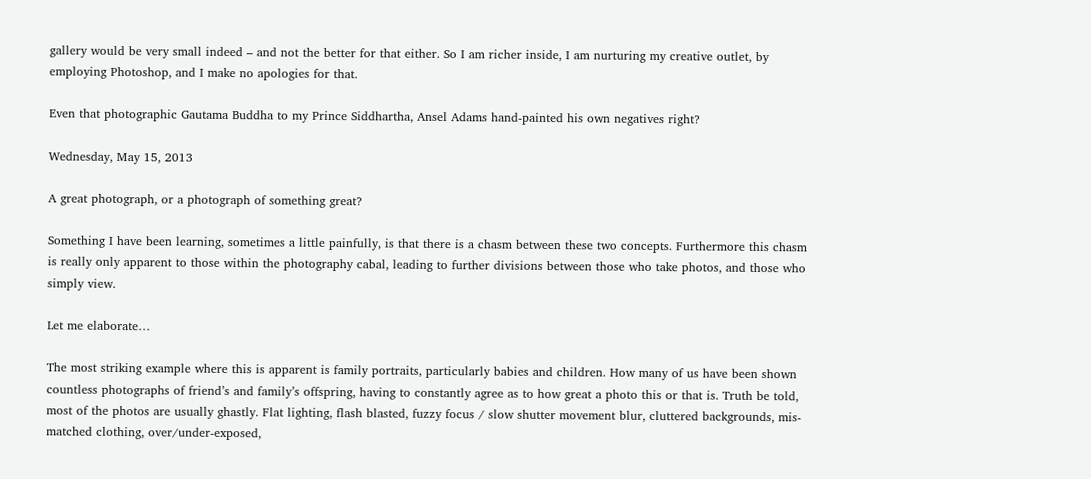gallery would be very small indeed – and not the better for that either. So I am richer inside, I am nurturing my creative outlet, by employing Photoshop, and I make no apologies for that.

Even that photographic Gautama Buddha to my Prince Siddhartha, Ansel Adams hand-painted his own negatives right?

Wednesday, May 15, 2013

A great photograph, or a photograph of something great?

Something I have been learning, sometimes a little painfully, is that there is a chasm between these two concepts. Furthermore this chasm is really only apparent to those within the photography cabal, leading to further divisions between those who take photos, and those who simply view.

Let me elaborate…

The most striking example where this is apparent is family portraits, particularly babies and children. How many of us have been shown countless photographs of friend’s and family’s offspring, having to constantly agree as to how great a photo this or that is. Truth be told, most of the photos are usually ghastly. Flat lighting, flash blasted, fuzzy focus / slow shutter movement blur, cluttered backgrounds, mis-matched clothing, over/under-exposed,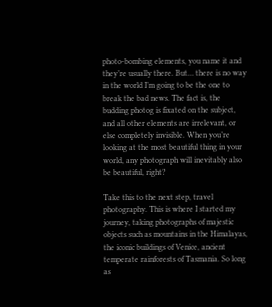photo-bombing elements, you name it and they’re usually there. But… there is no way in the world I’m going to be the one to break the bad news. The fact is, the budding photog is fixated on the subject, and all other elements are irrelevant, or else completely invisible. When you’re looking at the most beautiful thing in your world, any photograph will inevitably also be beautiful, right?

Take this to the next step, travel photography. This is where I started my journey, taking photographs of majestic objects such as mountains in the Himalayas, the iconic buildings of Venice, ancient temperate rainforests of Tasmania. So long as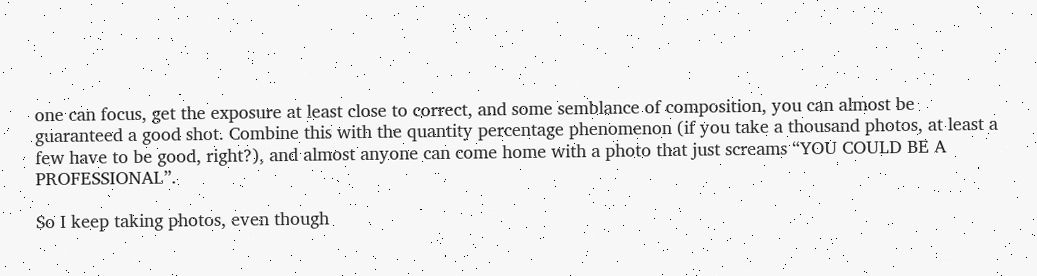one can focus, get the exposure at least close to correct, and some semblance of composition, you can almost be guaranteed a good shot. Combine this with the quantity percentage phenomenon (if you take a thousand photos, at least a few have to be good, right?), and almost anyone can come home with a photo that just screams “YOU COULD BE A PROFESSIONAL”.

So I keep taking photos, even though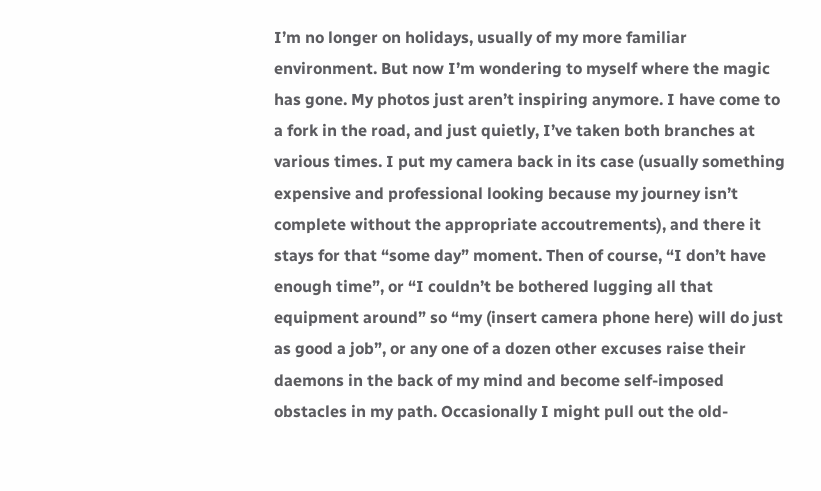I’m no longer on holidays, usually of my more familiar environment. But now I’m wondering to myself where the magic has gone. My photos just aren’t inspiring anymore. I have come to a fork in the road, and just quietly, I’ve taken both branches at various times. I put my camera back in its case (usually something expensive and professional looking because my journey isn’t complete without the appropriate accoutrements), and there it stays for that “some day” moment. Then of course, “I don’t have enough time”, or “I couldn’t be bothered lugging all that equipment around” so “my (insert camera phone here) will do just as good a job”, or any one of a dozen other excuses raise their daemons in the back of my mind and become self-imposed obstacles in my path. Occasionally I might pull out the old-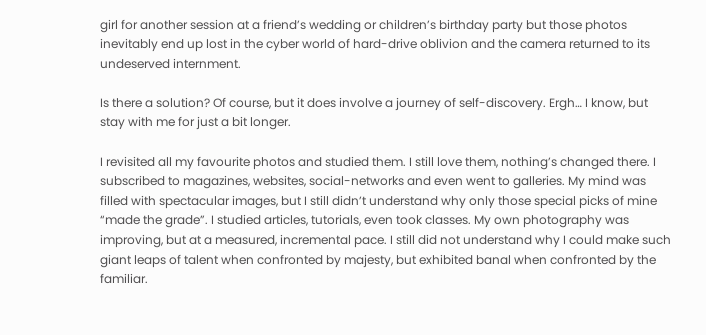girl for another session at a friend’s wedding or children’s birthday party but those photos inevitably end up lost in the cyber world of hard-drive oblivion and the camera returned to its undeserved internment.

Is there a solution? Of course, but it does involve a journey of self-discovery. Ergh… I know, but stay with me for just a bit longer.

I revisited all my favourite photos and studied them. I still love them, nothing’s changed there. I subscribed to magazines, websites, social-networks and even went to galleries. My mind was filled with spectacular images, but I still didn’t understand why only those special picks of mine “made the grade”. I studied articles, tutorials, even took classes. My own photography was improving, but at a measured, incremental pace. I still did not understand why I could make such giant leaps of talent when confronted by majesty, but exhibited banal when confronted by the familiar.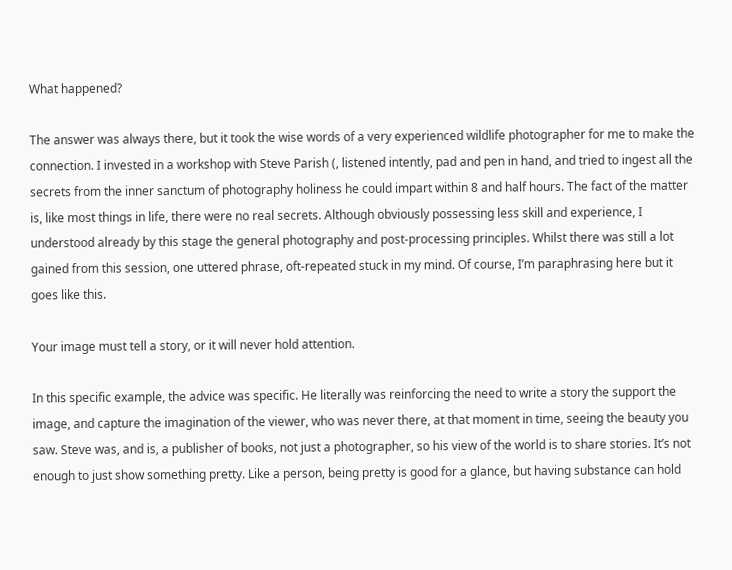What happened?

The answer was always there, but it took the wise words of a very experienced wildlife photographer for me to make the connection. I invested in a workshop with Steve Parish (, listened intently, pad and pen in hand, and tried to ingest all the secrets from the inner sanctum of photography holiness he could impart within 8 and half hours. The fact of the matter is, like most things in life, there were no real secrets. Although obviously possessing less skill and experience, I understood already by this stage the general photography and post-processing principles. Whilst there was still a lot gained from this session, one uttered phrase, oft-repeated stuck in my mind. Of course, I’m paraphrasing here but it goes like this.

Your image must tell a story, or it will never hold attention.

In this specific example, the advice was specific. He literally was reinforcing the need to write a story the support the image, and capture the imagination of the viewer, who was never there, at that moment in time, seeing the beauty you saw. Steve was, and is, a publisher of books, not just a photographer, so his view of the world is to share stories. It’s not enough to just show something pretty. Like a person, being pretty is good for a glance, but having substance can hold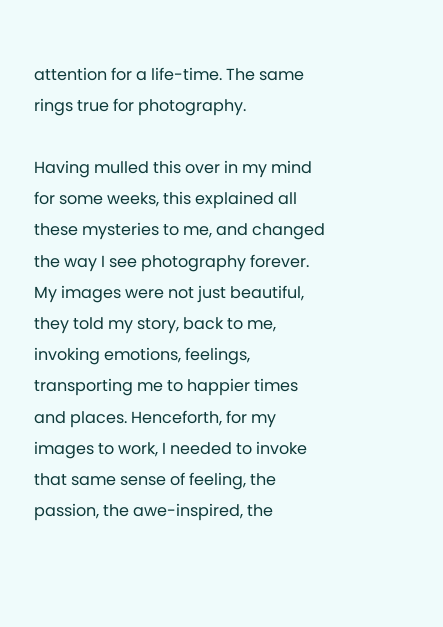attention for a life-time. The same rings true for photography.

Having mulled this over in my mind for some weeks, this explained all these mysteries to me, and changed the way I see photography forever. My images were not just beautiful, they told my story, back to me, invoking emotions, feelings, transporting me to happier times and places. Henceforth, for my images to work, I needed to invoke that same sense of feeling, the passion, the awe-inspired, the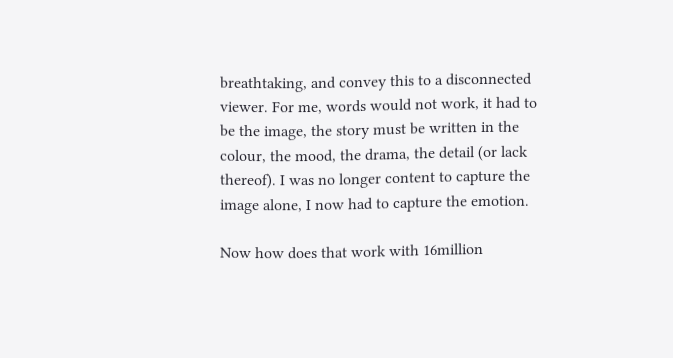breathtaking, and convey this to a disconnected viewer. For me, words would not work, it had to be the image, the story must be written in the colour, the mood, the drama, the detail (or lack thereof). I was no longer content to capture the image alone, I now had to capture the emotion.

Now how does that work with 16million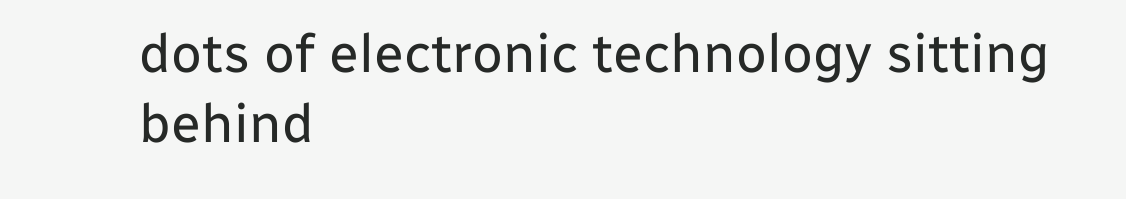dots of electronic technology sitting behind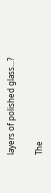layers of polished glass...?

The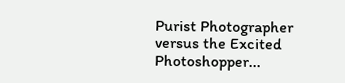Purist Photographer versus the Excited Photoshopper...